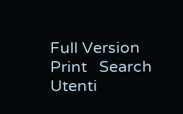Full Version   Print   Search   Utenti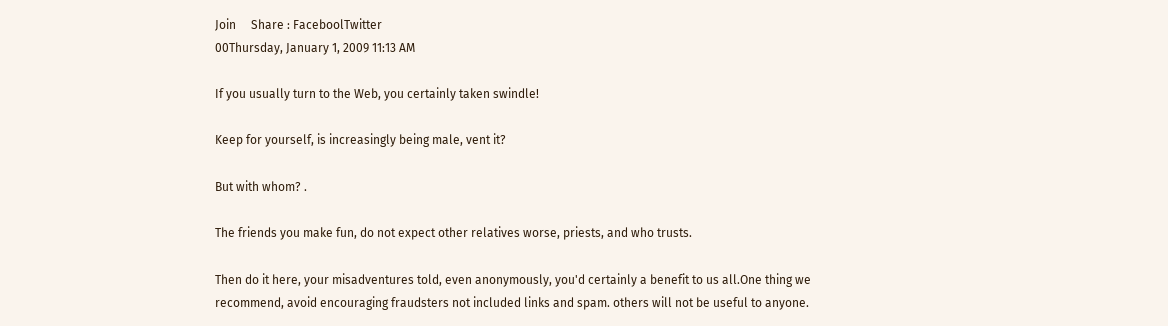Join     Share : FaceboolTwitter
00Thursday, January 1, 2009 11:13 AM

If you usually turn to the Web, you certainly taken swindle!

Keep for yourself, is increasingly being male, vent it?

But with whom? .

The friends you make fun, do not expect other relatives worse, priests, and who trusts.

Then do it here, your misadventures told, even anonymously, you'd certainly a benefit to us all.One thing we recommend, avoid encouraging fraudsters not included links and spam. others will not be useful to anyone.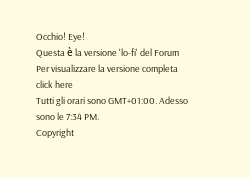Occhio! Eye!
Questa è la versione 'lo-fi' del Forum Per visualizzare la versione completa click here
Tutti gli orari sono GMT+01:00. Adesso sono le 7:34 PM.
Copyright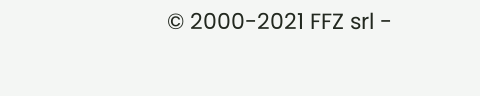© 2000-2021 FFZ srl -